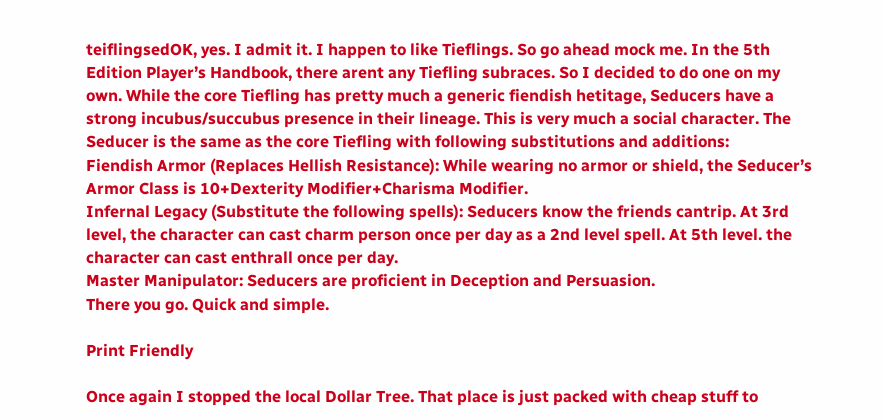teiflingsedOK, yes. I admit it. I happen to like Tieflings. So go ahead mock me. In the 5th Edition Player’s Handbook, there arent any Tiefling subraces. So I decided to do one on my own. While the core Tiefling has pretty much a generic fiendish hetitage, Seducers have a strong incubus/succubus presence in their lineage. This is very much a social character. The Seducer is the same as the core Tiefling with following substitutions and additions:
Fiendish Armor (Replaces Hellish Resistance): While wearing no armor or shield, the Seducer’s Armor Class is 10+Dexterity Modifier+Charisma Modifier.
Infernal Legacy (Substitute the following spells): Seducers know the friends cantrip. At 3rd level, the character can cast charm person once per day as a 2nd level spell. At 5th level. the character can cast enthrall once per day.
Master Manipulator: Seducers are proficient in Deception and Persuasion.
There you go. Quick and simple.

Print Friendly

Once again I stopped the local Dollar Tree. That place is just packed with cheap stuff to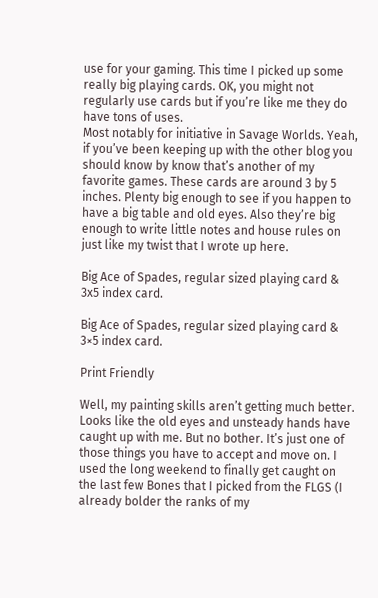use for your gaming. This time I picked up some really big playing cards. OK, you might not regularly use cards but if you’re like me they do have tons of uses.
Most notably for initiative in Savage Worlds. Yeah, if you’ve been keeping up with the other blog you should know by know that’s another of my favorite games. These cards are around 3 by 5 inches. Plenty big enough to see if you happen to have a big table and old eyes. Also they’re big enough to write little notes and house rules on just like my twist that I wrote up here.

Big Ace of Spades, regular sized playing card & 3x5 index card.

Big Ace of Spades, regular sized playing card & 3×5 index card.

Print Friendly

Well, my painting skills aren’t getting much better. Looks like the old eyes and unsteady hands have caught up with me. But no bother. It’s just one of those things you have to accept and move on. I used the long weekend to finally get caught on the last few Bones that I picked from the FLGS (I already bolder the ranks of my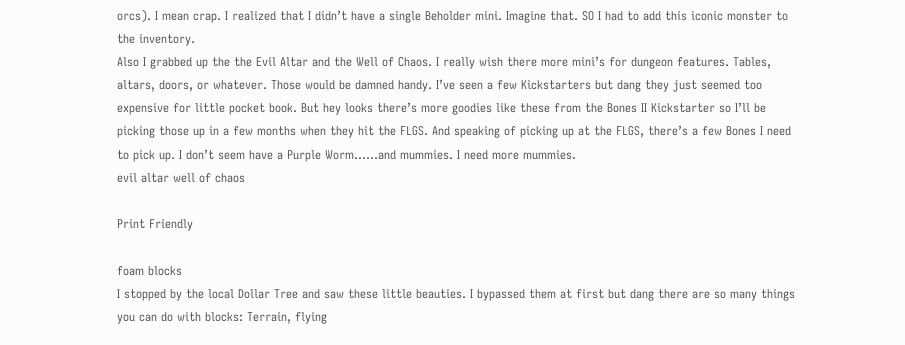orcs). I mean crap. I realized that I didn’t have a single Beholder mini. Imagine that. SO I had to add this iconic monster to the inventory.
Also I grabbed up the the Evil Altar and the Well of Chaos. I really wish there more mini’s for dungeon features. Tables, altars, doors, or whatever. Those would be damned handy. I’ve seen a few Kickstarters but dang they just seemed too expensive for little pocket book. But hey looks there’s more goodies like these from the Bones II Kickstarter so I’ll be picking those up in a few months when they hit the FLGS. And speaking of picking up at the FLGS, there’s a few Bones I need to pick up. I don’t seem have a Purple Worm……and mummies. I need more mummies.
evil altar well of chaos

Print Friendly

foam blocks
I stopped by the local Dollar Tree and saw these little beauties. I bypassed them at first but dang there are so many things you can do with blocks: Terrain, flying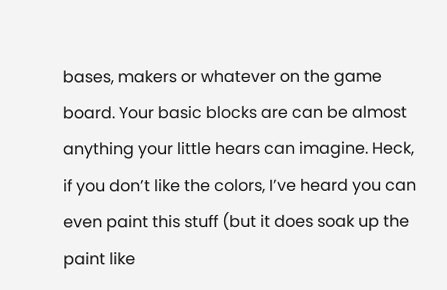bases, makers or whatever on the game board. Your basic blocks are can be almost anything your little hears can imagine. Heck, if you don’t like the colors, I’ve heard you can even paint this stuff (but it does soak up the paint like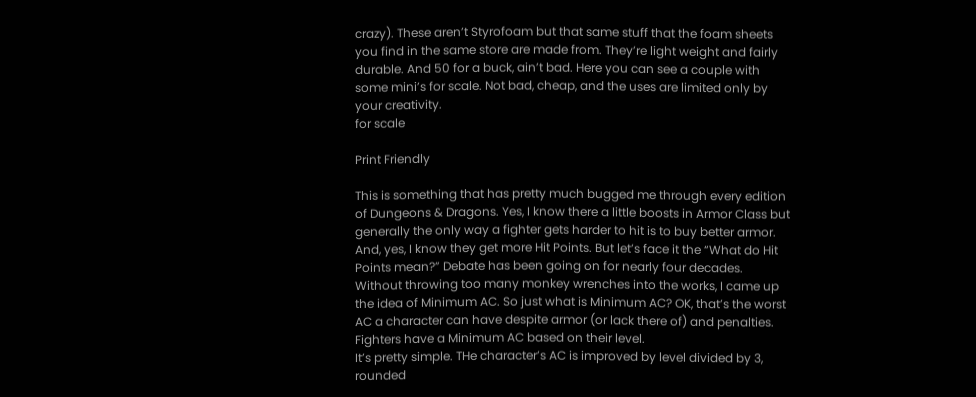crazy). These aren’t Styrofoam but that same stuff that the foam sheets you find in the same store are made from. They’re light weight and fairly durable. And 50 for a buck, ain’t bad. Here you can see a couple with some mini’s for scale. Not bad, cheap, and the uses are limited only by your creativity.
for scale

Print Friendly

This is something that has pretty much bugged me through every edition of Dungeons & Dragons. Yes, I know there a little boosts in Armor Class but generally the only way a fighter gets harder to hit is to buy better armor. And, yes, I know they get more Hit Points. But let’s face it the “What do Hit Points mean?” Debate has been going on for nearly four decades.
Without throwing too many monkey wrenches into the works, I came up the idea of Minimum AC. So just what is Minimum AC? OK, that’s the worst AC a character can have despite armor (or lack there of) and penalties. Fighters have a Minimum AC based on their level.
It’s pretty simple. THe character’s AC is improved by level divided by 3, rounded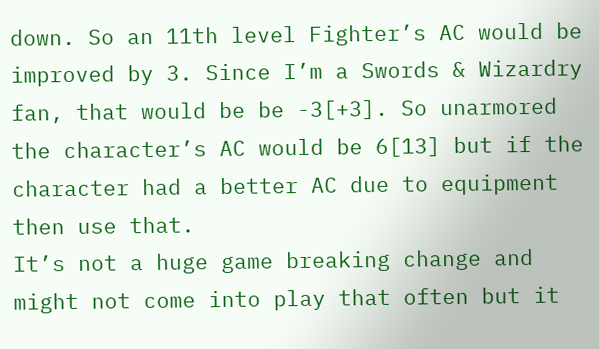down. So an 11th level Fighter’s AC would be improved by 3. Since I’m a Swords & Wizardry fan, that would be be -3[+3]. So unarmored the character’s AC would be 6[13] but if the character had a better AC due to equipment then use that.
It’s not a huge game breaking change and might not come into play that often but it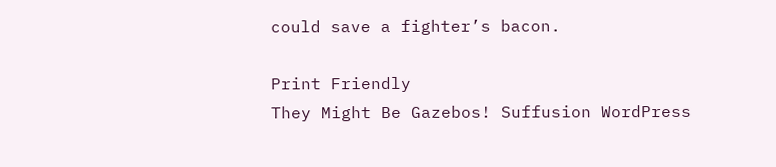could save a fighter’s bacon.

Print Friendly
They Might Be Gazebos! Suffusion WordPress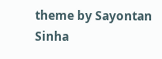theme by Sayontan Sinha